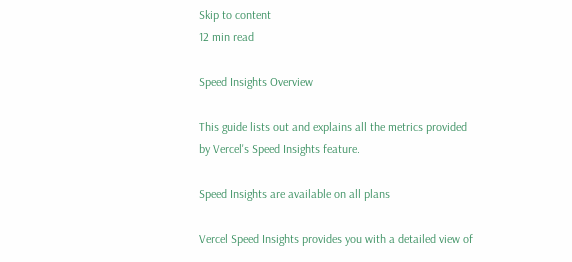Skip to content
12 min read

Speed Insights Overview

This guide lists out and explains all the metrics provided by Vercel's Speed Insights feature.

Speed Insights are available on all plans

Vercel Speed Insights provides you with a detailed view of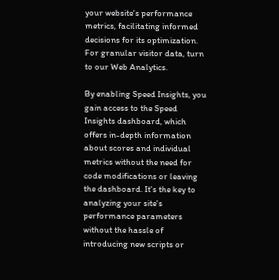your website's performance metrics, facilitating informed decisions for its optimization. For granular visitor data, turn to our Web Analytics.

By enabling Speed Insights, you gain access to the Speed Insights dashboard, which offers in-depth information about scores and individual metrics without the need for code modifications or leaving the dashboard. It's the key to analyzing your site's performance parameters without the hassle of introducing new scripts or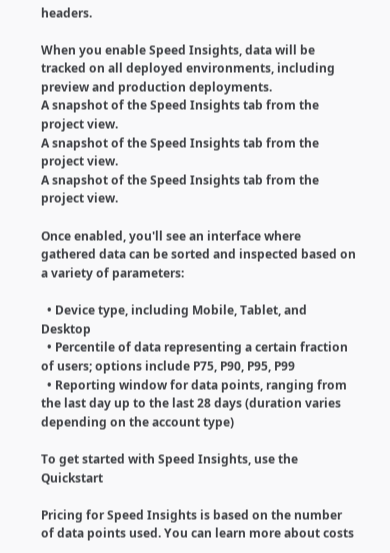headers.

When you enable Speed Insights, data will be tracked on all deployed environments, including preview and production deployments.
A snapshot of the Speed Insights tab from the project view.
A snapshot of the Speed Insights tab from the project view.
A snapshot of the Speed Insights tab from the project view.

Once enabled, you'll see an interface where gathered data can be sorted and inspected based on a variety of parameters:

  • Device type, including Mobile, Tablet, and Desktop
  • Percentile of data representing a certain fraction of users; options include P75, P90, P95, P99
  • Reporting window for data points, ranging from the last day up to the last 28 days (duration varies depending on the account type)

To get started with Speed Insights, use the Quickstart

Pricing for Speed Insights is based on the number of data points used. You can learn more about costs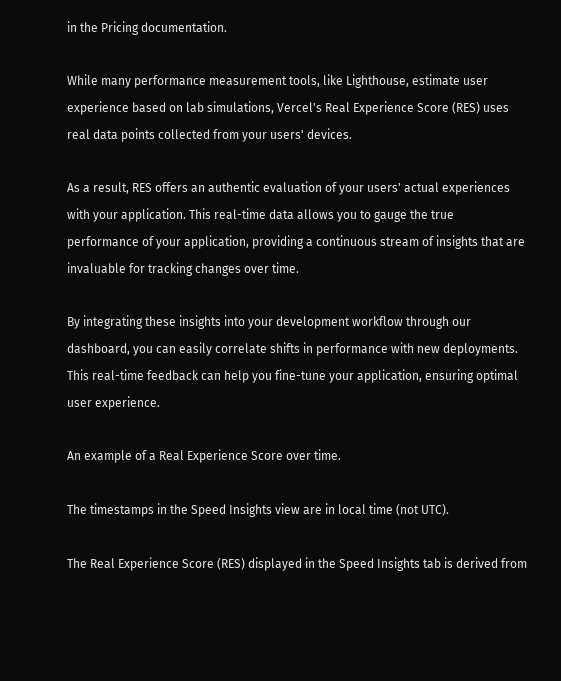in the Pricing documentation.

While many performance measurement tools, like Lighthouse, estimate user experience based on lab simulations, Vercel's Real Experience Score (RES) uses real data points collected from your users' devices.

As a result, RES offers an authentic evaluation of your users' actual experiences with your application. This real-time data allows you to gauge the true performance of your application, providing a continuous stream of insights that are invaluable for tracking changes over time.

By integrating these insights into your development workflow through our dashboard, you can easily correlate shifts in performance with new deployments. This real-time feedback can help you fine-tune your application, ensuring optimal user experience.

An example of a Real Experience Score over time.

The timestamps in the Speed Insights view are in local time (not UTC).

The Real Experience Score (RES) displayed in the Speed Insights tab is derived from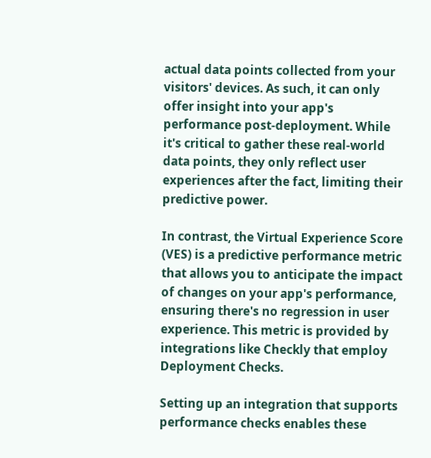actual data points collected from your visitors' devices. As such, it can only offer insight into your app's performance post-deployment. While it's critical to gather these real-world data points, they only reflect user experiences after the fact, limiting their predictive power.

In contrast, the Virtual Experience Score (VES) is a predictive performance metric that allows you to anticipate the impact of changes on your app's performance, ensuring there's no regression in user experience. This metric is provided by integrations like Checkly that employ Deployment Checks.

Setting up an integration that supports performance checks enables these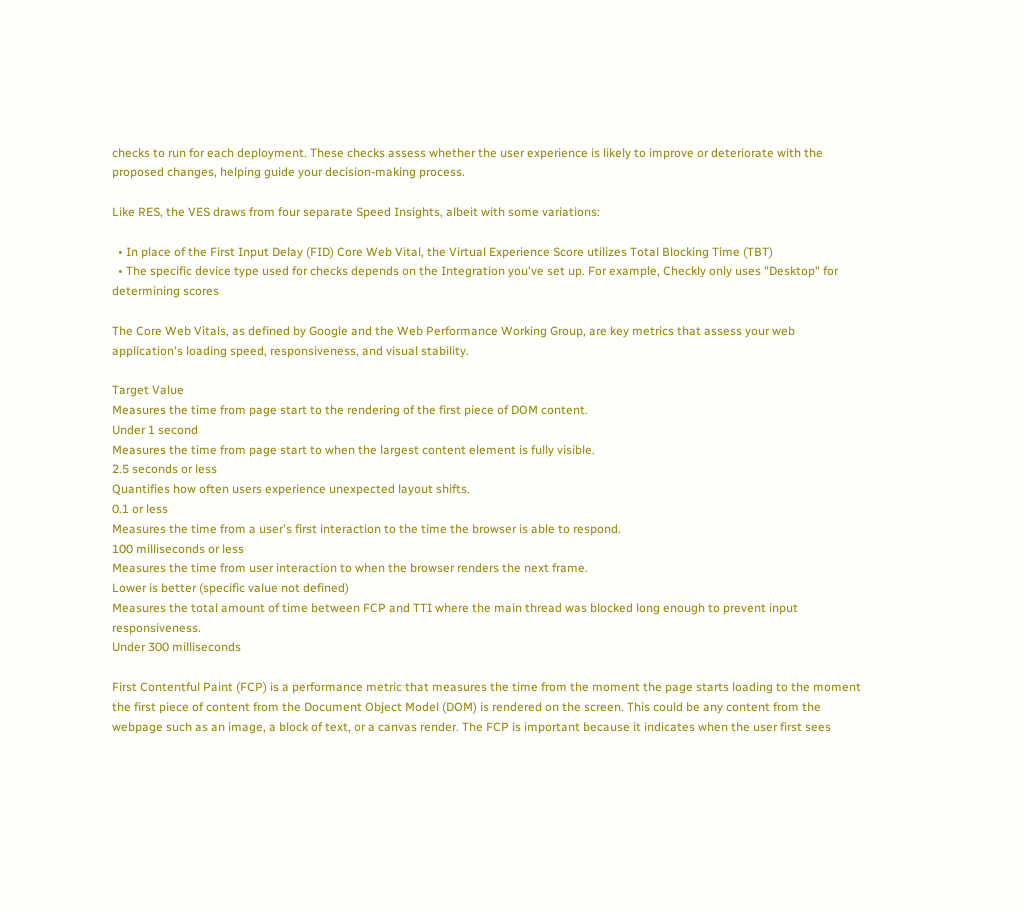checks to run for each deployment. These checks assess whether the user experience is likely to improve or deteriorate with the proposed changes, helping guide your decision-making process.

Like RES, the VES draws from four separate Speed Insights, albeit with some variations:

  • In place of the First Input Delay (FID) Core Web Vital, the Virtual Experience Score utilizes Total Blocking Time (TBT)
  • The specific device type used for checks depends on the Integration you've set up. For example, Checkly only uses "Desktop" for determining scores

The Core Web Vitals, as defined by Google and the Web Performance Working Group, are key metrics that assess your web application's loading speed, responsiveness, and visual stability.

Target Value
Measures the time from page start to the rendering of the first piece of DOM content.
Under 1 second
Measures the time from page start to when the largest content element is fully visible.
2.5 seconds or less
Quantifies how often users experience unexpected layout shifts.
0.1 or less
Measures the time from a user's first interaction to the time the browser is able to respond.
100 milliseconds or less
Measures the time from user interaction to when the browser renders the next frame.
Lower is better (specific value not defined)
Measures the total amount of time between FCP and TTI where the main thread was blocked long enough to prevent input responsiveness.
Under 300 milliseconds

First Contentful Paint (FCP) is a performance metric that measures the time from the moment the page starts loading to the moment the first piece of content from the Document Object Model (DOM) is rendered on the screen. This could be any content from the webpage such as an image, a block of text, or a canvas render. The FCP is important because it indicates when the user first sees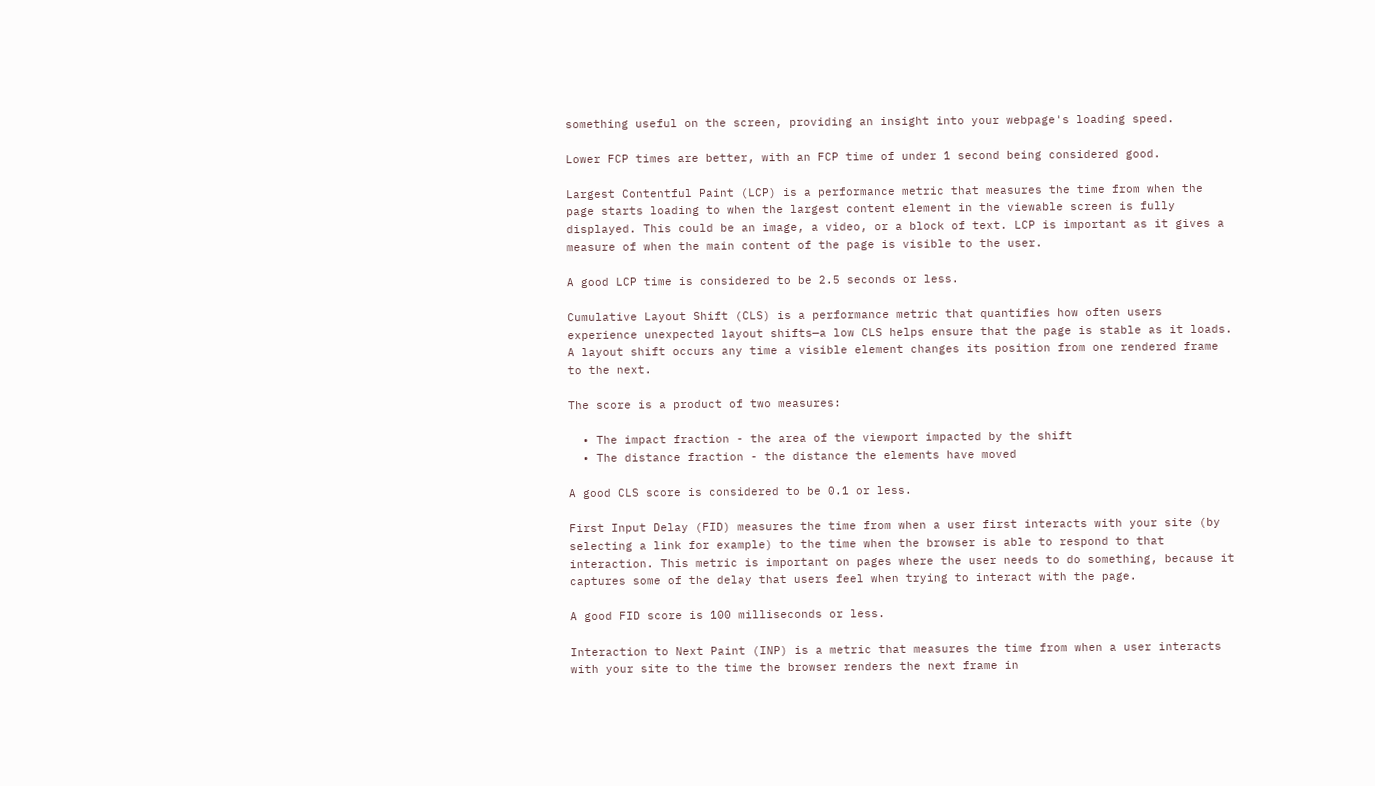something useful on the screen, providing an insight into your webpage's loading speed.

Lower FCP times are better, with an FCP time of under 1 second being considered good.

Largest Contentful Paint (LCP) is a performance metric that measures the time from when the page starts loading to when the largest content element in the viewable screen is fully displayed. This could be an image, a video, or a block of text. LCP is important as it gives a measure of when the main content of the page is visible to the user.

A good LCP time is considered to be 2.5 seconds or less.

Cumulative Layout Shift (CLS) is a performance metric that quantifies how often users experience unexpected layout shifts—a low CLS helps ensure that the page is stable as it loads. A layout shift occurs any time a visible element changes its position from one rendered frame to the next.

The score is a product of two measures:

  • The impact fraction - the area of the viewport impacted by the shift
  • The distance fraction - the distance the elements have moved

A good CLS score is considered to be 0.1 or less.

First Input Delay (FID) measures the time from when a user first interacts with your site (by selecting a link for example) to the time when the browser is able to respond to that interaction. This metric is important on pages where the user needs to do something, because it captures some of the delay that users feel when trying to interact with the page.

A good FID score is 100 milliseconds or less.

Interaction to Next Paint (INP) is a metric that measures the time from when a user interacts with your site to the time the browser renders the next frame in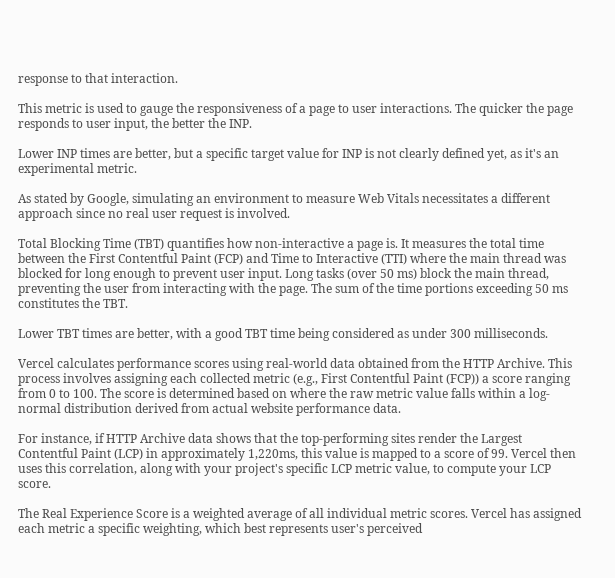response to that interaction.

This metric is used to gauge the responsiveness of a page to user interactions. The quicker the page responds to user input, the better the INP.

Lower INP times are better, but a specific target value for INP is not clearly defined yet, as it's an experimental metric.

As stated by Google, simulating an environment to measure Web Vitals necessitates a different approach since no real user request is involved.

Total Blocking Time (TBT) quantifies how non-interactive a page is. It measures the total time between the First Contentful Paint (FCP) and Time to Interactive (TTI) where the main thread was blocked for long enough to prevent user input. Long tasks (over 50 ms) block the main thread, preventing the user from interacting with the page. The sum of the time portions exceeding 50 ms constitutes the TBT.

Lower TBT times are better, with a good TBT time being considered as under 300 milliseconds.

Vercel calculates performance scores using real-world data obtained from the HTTP Archive. This process involves assigning each collected metric (e.g., First Contentful Paint (FCP)) a score ranging from 0 to 100. The score is determined based on where the raw metric value falls within a log-normal distribution derived from actual website performance data.

For instance, if HTTP Archive data shows that the top-performing sites render the Largest Contentful Paint (LCP) in approximately 1,220ms, this value is mapped to a score of 99. Vercel then uses this correlation, along with your project's specific LCP metric value, to compute your LCP score.

The Real Experience Score is a weighted average of all individual metric scores. Vercel has assigned each metric a specific weighting, which best represents user's perceived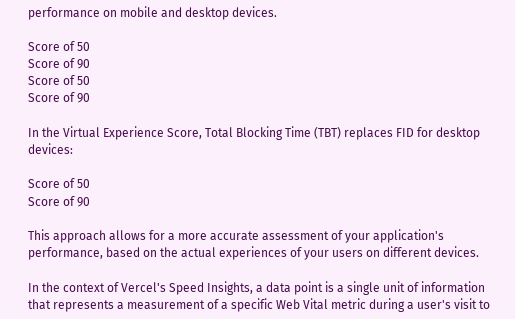performance on mobile and desktop devices.

Score of 50
Score of 90
Score of 50
Score of 90

In the Virtual Experience Score, Total Blocking Time (TBT) replaces FID for desktop devices:

Score of 50
Score of 90

This approach allows for a more accurate assessment of your application's performance, based on the actual experiences of your users on different devices.

In the context of Vercel's Speed Insights, a data point is a single unit of information that represents a measurement of a specific Web Vital metric during a user's visit to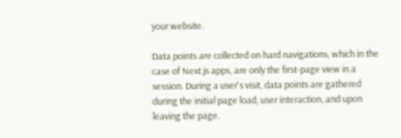your website.

Data points are collected on hard navigations, which in the case of Next.js apps, are only the first-page view in a session. During a user's visit, data points are gathered during the initial page load, user interaction, and upon leaving the page.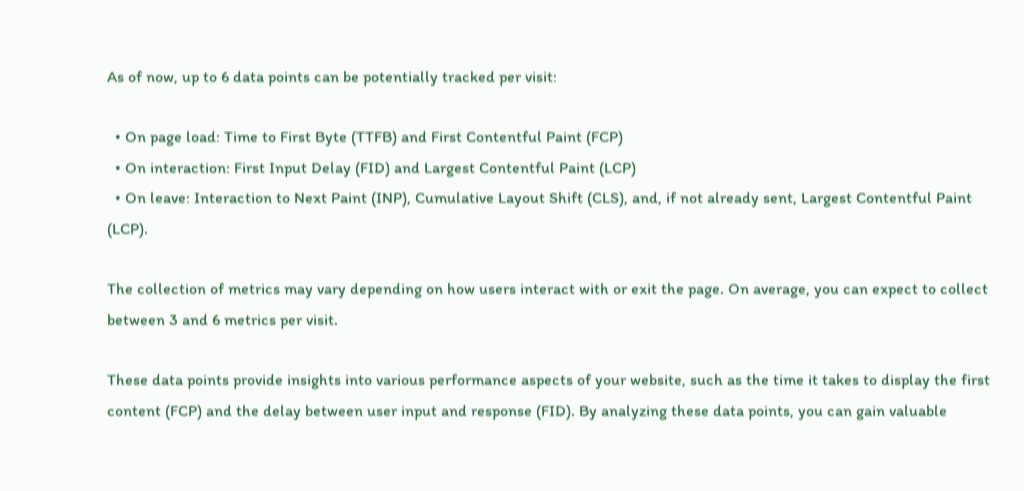As of now, up to 6 data points can be potentially tracked per visit:

  • On page load: Time to First Byte (TTFB) and First Contentful Paint (FCP)
  • On interaction: First Input Delay (FID) and Largest Contentful Paint (LCP)
  • On leave: Interaction to Next Paint (INP), Cumulative Layout Shift (CLS), and, if not already sent, Largest Contentful Paint (LCP).

The collection of metrics may vary depending on how users interact with or exit the page. On average, you can expect to collect between 3 and 6 metrics per visit.

These data points provide insights into various performance aspects of your website, such as the time it takes to display the first content (FCP) and the delay between user input and response (FID). By analyzing these data points, you can gain valuable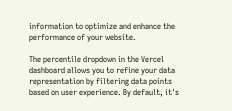information to optimize and enhance the performance of your website.

The percentile dropdown in the Vercel dashboard allows you to refine your data representation by filtering data points based on user experience. By default, it's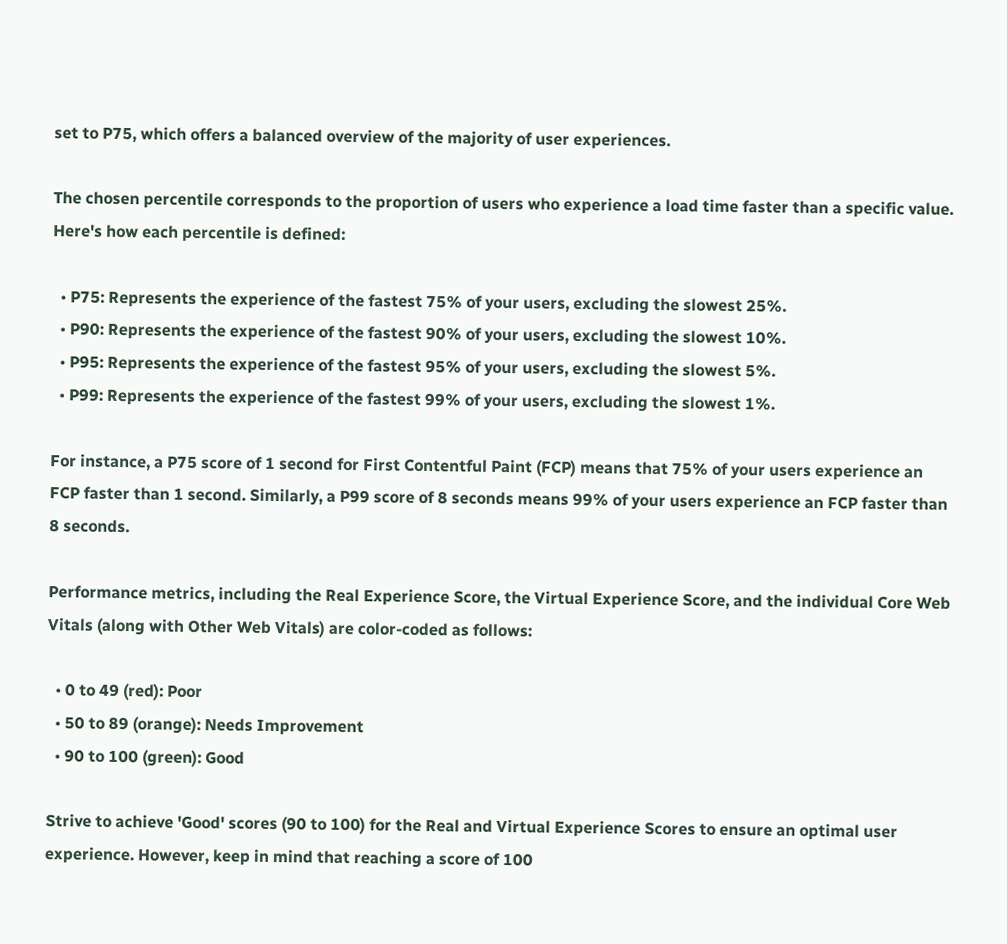set to P75, which offers a balanced overview of the majority of user experiences.

The chosen percentile corresponds to the proportion of users who experience a load time faster than a specific value. Here's how each percentile is defined:

  • P75: Represents the experience of the fastest 75% of your users, excluding the slowest 25%.
  • P90: Represents the experience of the fastest 90% of your users, excluding the slowest 10%.
  • P95: Represents the experience of the fastest 95% of your users, excluding the slowest 5%.
  • P99: Represents the experience of the fastest 99% of your users, excluding the slowest 1%.

For instance, a P75 score of 1 second for First Contentful Paint (FCP) means that 75% of your users experience an FCP faster than 1 second. Similarly, a P99 score of 8 seconds means 99% of your users experience an FCP faster than 8 seconds.

Performance metrics, including the Real Experience Score, the Virtual Experience Score, and the individual Core Web Vitals (along with Other Web Vitals) are color-coded as follows:

  • 0 to 49 (red): Poor
  • 50 to 89 (orange): Needs Improvement
  • 90 to 100 (green): Good

Strive to achieve 'Good' scores (90 to 100) for the Real and Virtual Experience Scores to ensure an optimal user experience. However, keep in mind that reaching a score of 100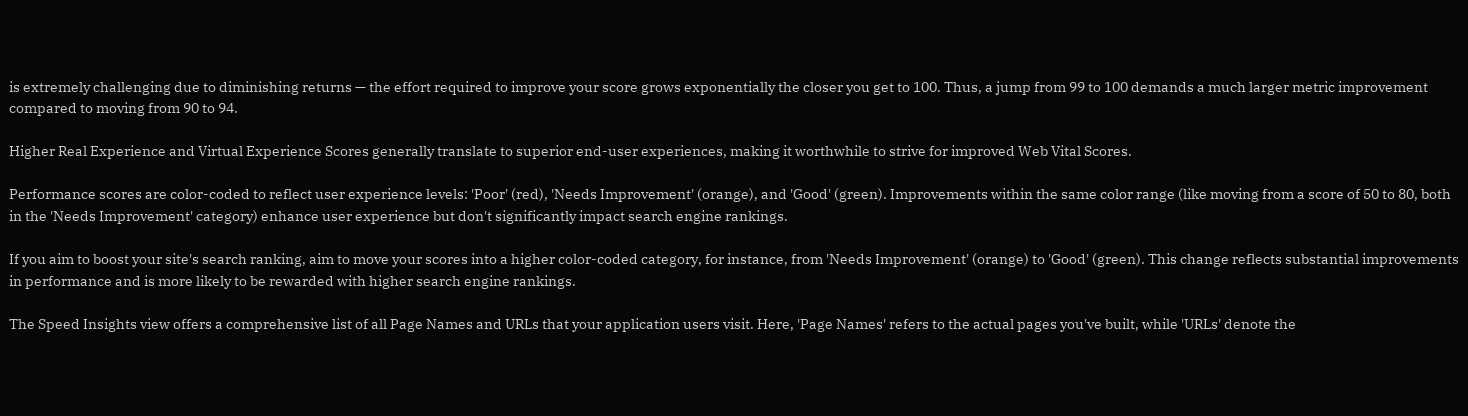is extremely challenging due to diminishing returns — the effort required to improve your score grows exponentially the closer you get to 100. Thus, a jump from 99 to 100 demands a much larger metric improvement compared to moving from 90 to 94.

Higher Real Experience and Virtual Experience Scores generally translate to superior end-user experiences, making it worthwhile to strive for improved Web Vital Scores.

Performance scores are color-coded to reflect user experience levels: 'Poor' (red), 'Needs Improvement' (orange), and 'Good' (green). Improvements within the same color range (like moving from a score of 50 to 80, both in the 'Needs Improvement' category) enhance user experience but don't significantly impact search engine rankings.

If you aim to boost your site's search ranking, aim to move your scores into a higher color-coded category, for instance, from 'Needs Improvement' (orange) to 'Good' (green). This change reflects substantial improvements in performance and is more likely to be rewarded with higher search engine rankings.

The Speed Insights view offers a comprehensive list of all Page Names and URLs that your application users visit. Here, 'Page Names' refers to the actual pages you've built, while 'URLs' denote the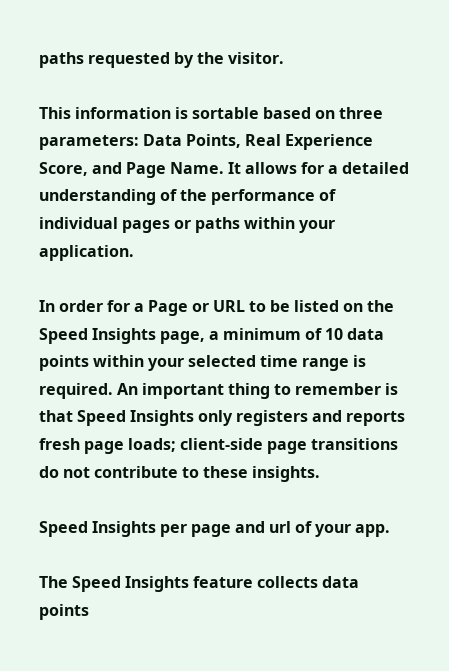paths requested by the visitor.

This information is sortable based on three parameters: Data Points, Real Experience Score, and Page Name. It allows for a detailed understanding of the performance of individual pages or paths within your application.

In order for a Page or URL to be listed on the Speed Insights page, a minimum of 10 data points within your selected time range is required. An important thing to remember is that Speed Insights only registers and reports fresh page loads; client-side page transitions do not contribute to these insights.

Speed Insights per page and url of your app.

The Speed Insights feature collects data points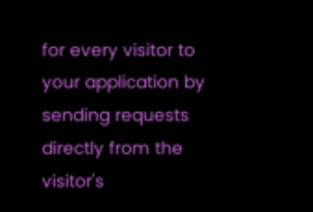for every visitor to your application by sending requests directly from the visitor's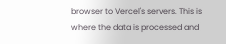browser to Vercel's servers. This is where the data is processed and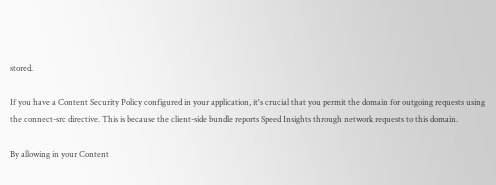stored.

If you have a Content Security Policy configured in your application, it's crucial that you permit the domain for outgoing requests using the connect-src directive. This is because the client-side bundle reports Speed Insights through network requests to this domain.

By allowing in your Content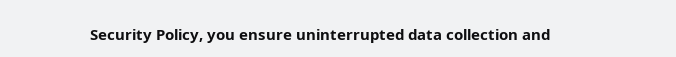Security Policy, you ensure uninterrupted data collection and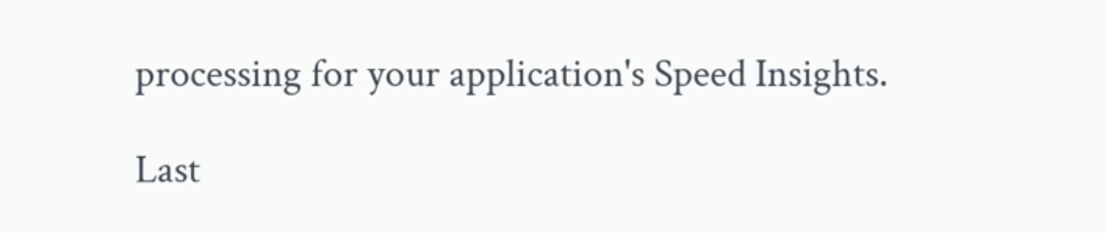processing for your application's Speed Insights.

Last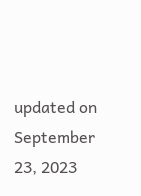updated on September 23, 2023